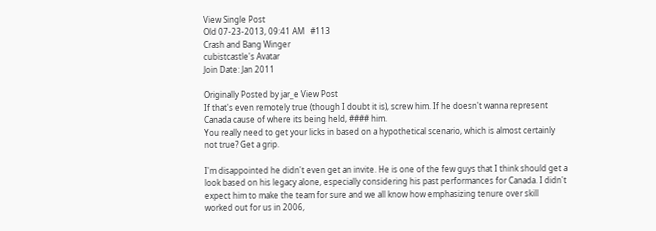View Single Post
Old 07-23-2013, 09:41 AM   #113
Crash and Bang Winger
cubistcastle's Avatar
Join Date: Jan 2011

Originally Posted by jar_e View Post
If that's even remotely true (though I doubt it is), screw him. If he doesn't wanna represent Canada cause of where its being held, #### him.
You really need to get your licks in based on a hypothetical scenario, which is almost certainly not true? Get a grip.

I'm disappointed he didn't even get an invite. He is one of the few guys that I think should get a look based on his legacy alone, especially considering his past performances for Canada. I didn't expect him to make the team for sure and we all know how emphasizing tenure over skill worked out for us in 2006,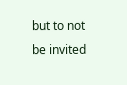but to not be invited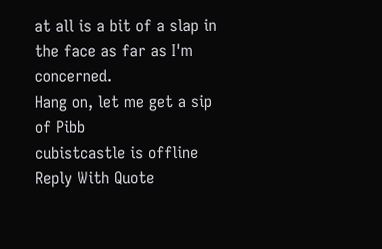at all is a bit of a slap in the face as far as I'm concerned.
Hang on, let me get a sip of Pibb
cubistcastle is offline   Reply With Quote